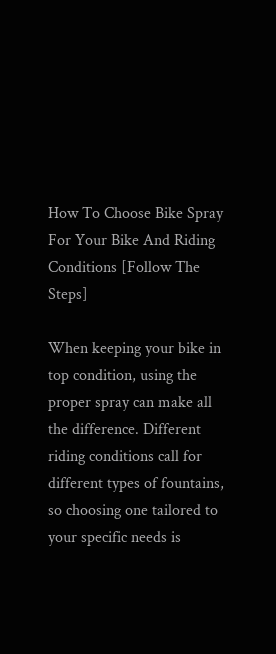How To Choose Bike Spray For Your Bike And Riding Conditions [Follow The Steps]

When keeping your bike in top condition, using the proper spray can make all the difference. Different riding conditions call for different types of fountains, so choosing one tailored to your specific needs is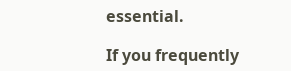essential.

If you frequently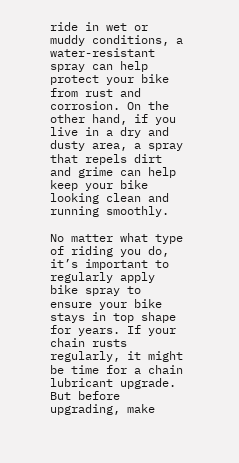ride in wet or muddy conditions, a water-resistant spray can help protect your bike from rust and corrosion. On the other hand, if you live in a dry and dusty area, a spray that repels dirt and grime can help keep your bike looking clean and running smoothly.

No matter what type of riding you do, it’s important to regularly apply bike spray to ensure your bike stays in top shape for years. If your chain rusts regularly, it might be time for a chain lubricant upgrade. But before upgrading, make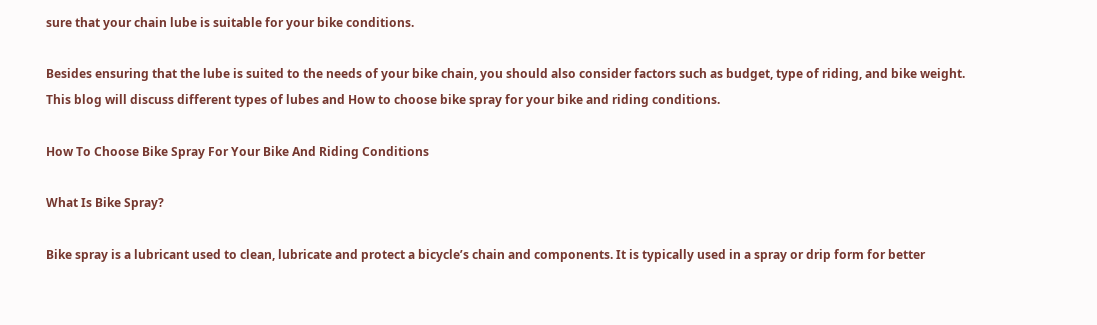sure that your chain lube is suitable for your bike conditions.

Besides ensuring that the lube is suited to the needs of your bike chain, you should also consider factors such as budget, type of riding, and bike weight. This blog will discuss different types of lubes and How to choose bike spray for your bike and riding conditions.

How To Choose Bike Spray For Your Bike And Riding Conditions

What Is Bike Spray?

Bike spray is a lubricant used to clean, lubricate and protect a bicycle’s chain and components. It is typically used in a spray or drip form for better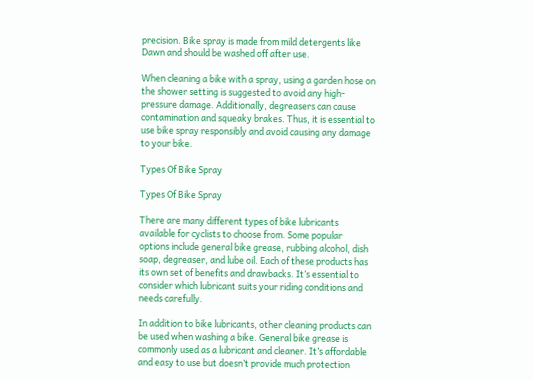precision. Bike spray is made from mild detergents like Dawn and should be washed off after use.

When cleaning a bike with a spray, using a garden hose on the shower setting is suggested to avoid any high-pressure damage. Additionally, degreasers can cause contamination and squeaky brakes. Thus, it is essential to use bike spray responsibly and avoid causing any damage to your bike.

Types Of Bike Spray

Types Of Bike Spray

There are many different types of bike lubricants available for cyclists to choose from. Some popular options include general bike grease, rubbing alcohol, dish soap, degreaser, and lube oil. Each of these products has its own set of benefits and drawbacks. It’s essential to consider which lubricant suits your riding conditions and needs carefully.

In addition to bike lubricants, other cleaning products can be used when washing a bike. General bike grease is commonly used as a lubricant and cleaner. It’s affordable and easy to use but doesn’t provide much protection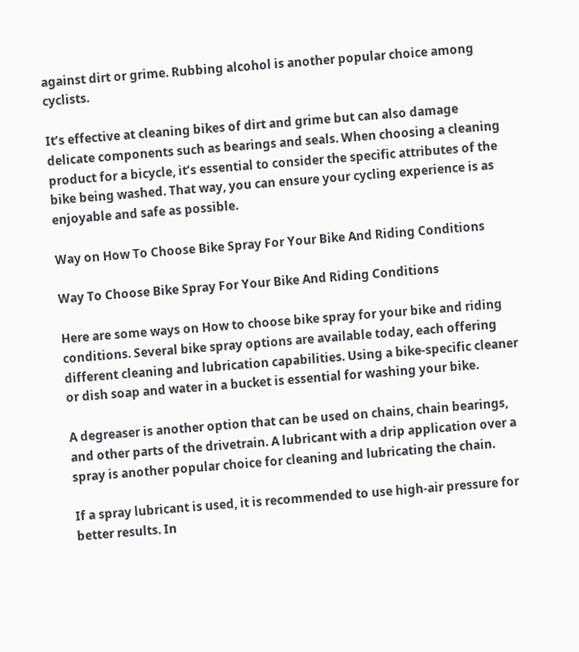against dirt or grime. Rubbing alcohol is another popular choice among cyclists.

It’s effective at cleaning bikes of dirt and grime but can also damage delicate components such as bearings and seals. When choosing a cleaning product for a bicycle, it’s essential to consider the specific attributes of the bike being washed. That way, you can ensure your cycling experience is as enjoyable and safe as possible.

Way on How To Choose Bike Spray For Your Bike And Riding Conditions

Way To Choose Bike Spray For Your Bike And Riding Conditions

Here are some ways on How to choose bike spray for your bike and riding conditions. Several bike spray options are available today, each offering different cleaning and lubrication capabilities. Using a bike-specific cleaner or dish soap and water in a bucket is essential for washing your bike.

A degreaser is another option that can be used on chains, chain bearings, and other parts of the drivetrain. A lubricant with a drip application over a spray is another popular choice for cleaning and lubricating the chain.

If a spray lubricant is used, it is recommended to use high-air pressure for better results. In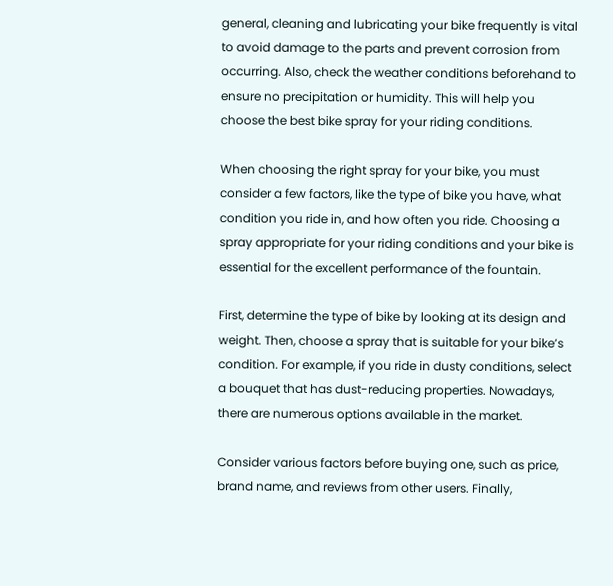general, cleaning and lubricating your bike frequently is vital to avoid damage to the parts and prevent corrosion from occurring. Also, check the weather conditions beforehand to ensure no precipitation or humidity. This will help you choose the best bike spray for your riding conditions.

When choosing the right spray for your bike, you must consider a few factors, like the type of bike you have, what condition you ride in, and how often you ride. Choosing a spray appropriate for your riding conditions and your bike is essential for the excellent performance of the fountain.

First, determine the type of bike by looking at its design and weight. Then, choose a spray that is suitable for your bike’s condition. For example, if you ride in dusty conditions, select a bouquet that has dust-reducing properties. Nowadays, there are numerous options available in the market.

Consider various factors before buying one, such as price, brand name, and reviews from other users. Finally,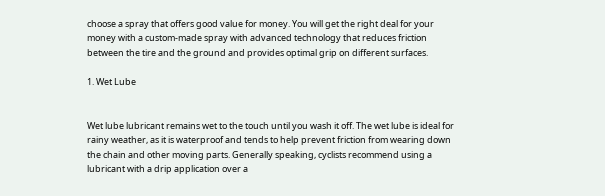choose a spray that offers good value for money. You will get the right deal for your money with a custom-made spray with advanced technology that reduces friction between the tire and the ground and provides optimal grip on different surfaces.

1. Wet Lube


Wet lube lubricant remains wet to the touch until you wash it off. The wet lube is ideal for rainy weather, as it is waterproof and tends to help prevent friction from wearing down the chain and other moving parts. Generally speaking, cyclists recommend using a lubricant with a drip application over a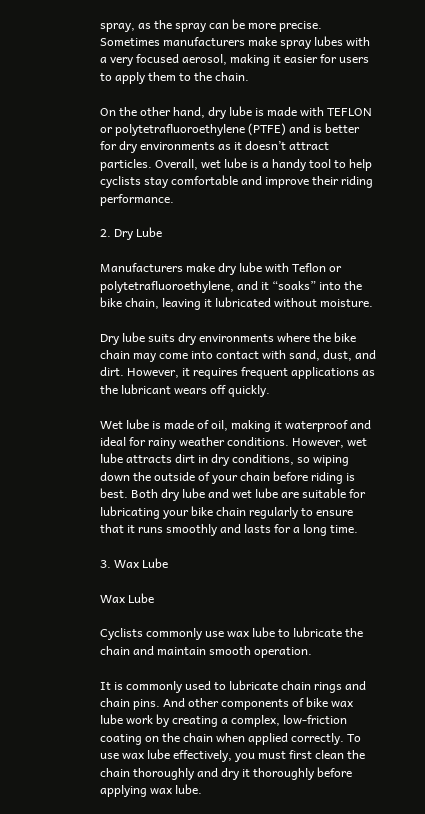spray, as the spray can be more precise.
Sometimes manufacturers make spray lubes with a very focused aerosol, making it easier for users to apply them to the chain.

On the other hand, dry lube is made with TEFLON or polytetrafluoroethylene (PTFE) and is better for dry environments as it doesn’t attract particles. Overall, wet lube is a handy tool to help cyclists stay comfortable and improve their riding performance.

2. Dry Lube

Manufacturers make dry lube with Teflon or polytetrafluoroethylene, and it “soaks” into the bike chain, leaving it lubricated without moisture.

Dry lube suits dry environments where the bike chain may come into contact with sand, dust, and dirt. However, it requires frequent applications as the lubricant wears off quickly.

Wet lube is made of oil, making it waterproof and ideal for rainy weather conditions. However, wet lube attracts dirt in dry conditions, so wiping down the outside of your chain before riding is best. Both dry lube and wet lube are suitable for lubricating your bike chain regularly to ensure that it runs smoothly and lasts for a long time.

3. Wax Lube

Wax Lube

Cyclists commonly use wax lube to lubricate the chain and maintain smooth operation.

It is commonly used to lubricate chain rings and chain pins. And other components of bike wax lube work by creating a complex, low-friction coating on the chain when applied correctly. To use wax lube effectively, you must first clean the chain thoroughly and dry it thoroughly before applying wax lube.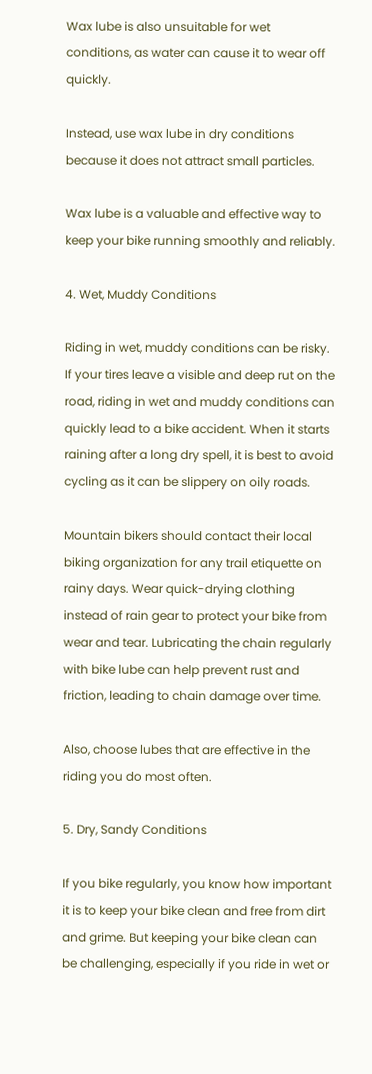Wax lube is also unsuitable for wet conditions, as water can cause it to wear off quickly.

Instead, use wax lube in dry conditions because it does not attract small particles.

Wax lube is a valuable and effective way to keep your bike running smoothly and reliably.

4. Wet, Muddy Conditions

Riding in wet, muddy conditions can be risky. If your tires leave a visible and deep rut on the road, riding in wet and muddy conditions can quickly lead to a bike accident. When it starts raining after a long dry spell, it is best to avoid cycling as it can be slippery on oily roads.

Mountain bikers should contact their local biking organization for any trail etiquette on rainy days. Wear quick-drying clothing instead of rain gear to protect your bike from wear and tear. Lubricating the chain regularly with bike lube can help prevent rust and friction, leading to chain damage over time.

Also, choose lubes that are effective in the riding you do most often.

5. Dry, Sandy Conditions

If you bike regularly, you know how important it is to keep your bike clean and free from dirt and grime. But keeping your bike clean can be challenging, especially if you ride in wet or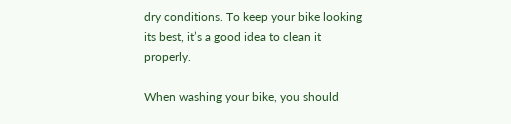dry conditions. To keep your bike looking its best, it’s a good idea to clean it properly.

When washing your bike, you should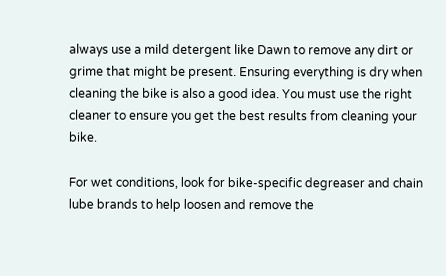always use a mild detergent like Dawn to remove any dirt or grime that might be present. Ensuring everything is dry when cleaning the bike is also a good idea. You must use the right cleaner to ensure you get the best results from cleaning your bike.

For wet conditions, look for bike-specific degreaser and chain lube brands to help loosen and remove the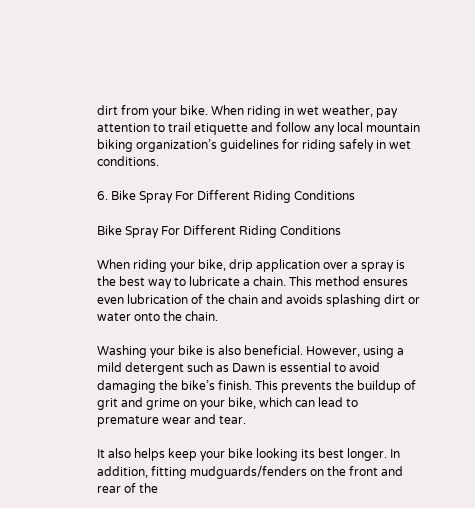dirt from your bike. When riding in wet weather, pay attention to trail etiquette and follow any local mountain biking organization’s guidelines for riding safely in wet conditions.

6. Bike Spray For Different Riding Conditions

Bike Spray For Different Riding Conditions

When riding your bike, drip application over a spray is the best way to lubricate a chain. This method ensures even lubrication of the chain and avoids splashing dirt or water onto the chain.

Washing your bike is also beneficial. However, using a mild detergent such as Dawn is essential to avoid damaging the bike’s finish. This prevents the buildup of grit and grime on your bike, which can lead to premature wear and tear.

It also helps keep your bike looking its best longer. In addition, fitting mudguards/fenders on the front and rear of the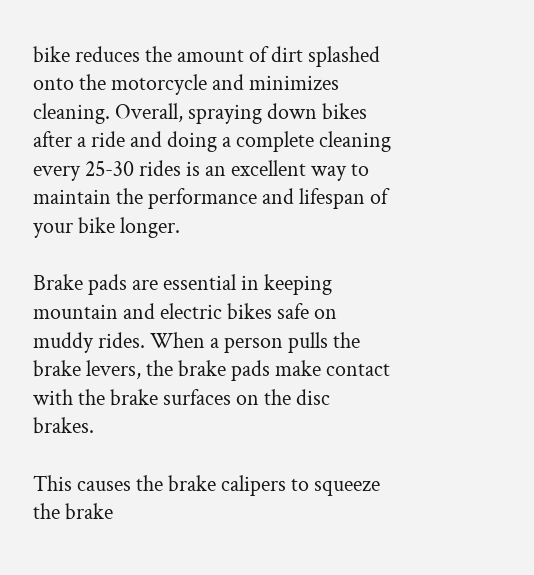bike reduces the amount of dirt splashed onto the motorcycle and minimizes cleaning. Overall, spraying down bikes after a ride and doing a complete cleaning every 25-30 rides is an excellent way to maintain the performance and lifespan of your bike longer.

Brake pads are essential in keeping mountain and electric bikes safe on muddy rides. When a person pulls the brake levers, the brake pads make contact with the brake surfaces on the disc brakes.

This causes the brake calipers to squeeze the brake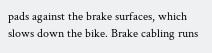pads against the brake surfaces, which slows down the bike. Brake cabling runs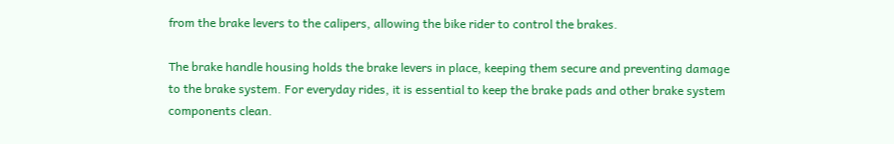from the brake levers to the calipers, allowing the bike rider to control the brakes.

The brake handle housing holds the brake levers in place, keeping them secure and preventing damage to the brake system. For everyday rides, it is essential to keep the brake pads and other brake system components clean.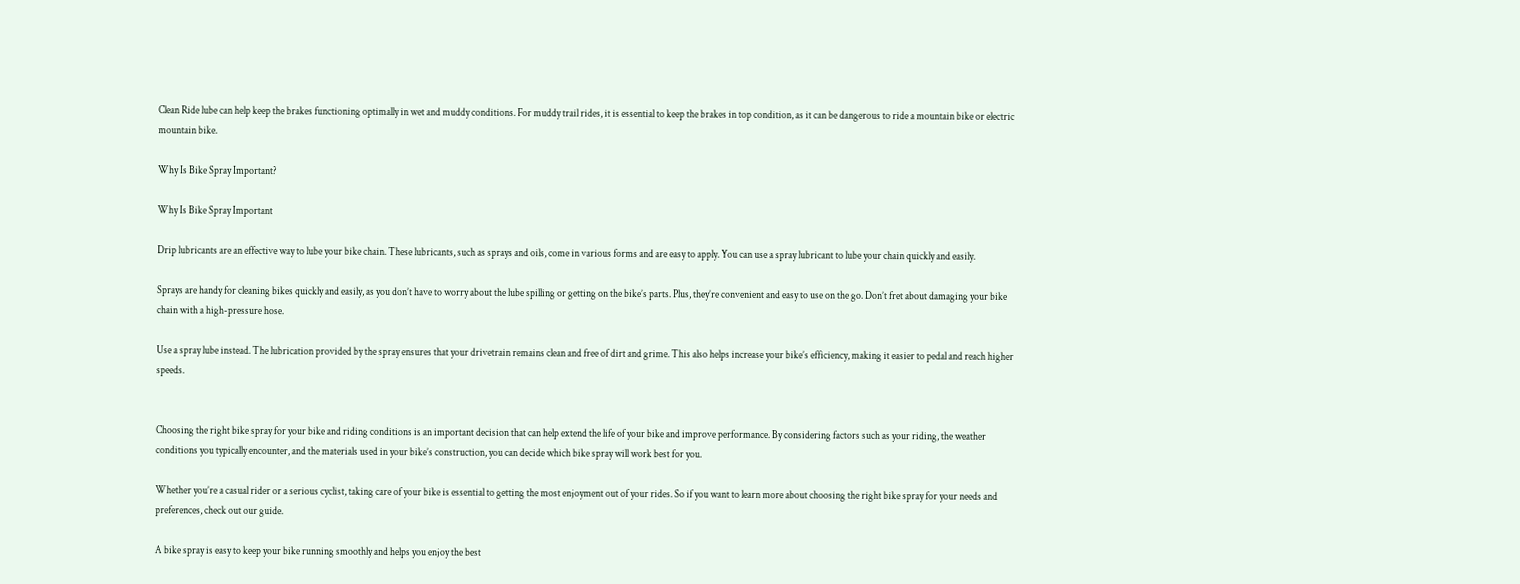Clean Ride lube can help keep the brakes functioning optimally in wet and muddy conditions. For muddy trail rides, it is essential to keep the brakes in top condition, as it can be dangerous to ride a mountain bike or electric mountain bike.

Why Is Bike Spray Important?

Why Is Bike Spray Important

Drip lubricants are an effective way to lube your bike chain. These lubricants, such as sprays and oils, come in various forms and are easy to apply. You can use a spray lubricant to lube your chain quickly and easily.

Sprays are handy for cleaning bikes quickly and easily, as you don’t have to worry about the lube spilling or getting on the bike’s parts. Plus, they’re convenient and easy to use on the go. Don’t fret about damaging your bike chain with a high-pressure hose.

Use a spray lube instead. The lubrication provided by the spray ensures that your drivetrain remains clean and free of dirt and grime. This also helps increase your bike’s efficiency, making it easier to pedal and reach higher speeds.


Choosing the right bike spray for your bike and riding conditions is an important decision that can help extend the life of your bike and improve performance. By considering factors such as your riding, the weather conditions you typically encounter, and the materials used in your bike’s construction, you can decide which bike spray will work best for you.

Whether you’re a casual rider or a serious cyclist, taking care of your bike is essential to getting the most enjoyment out of your rides. So if you want to learn more about choosing the right bike spray for your needs and preferences, check out our guide.

A bike spray is easy to keep your bike running smoothly and helps you enjoy the best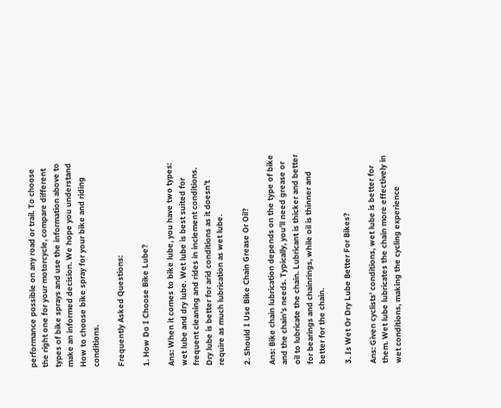performance possible on any road or trail. To choose the right one for your motorcycle, compare different types of bike sprays and use the information above to make an informed decision. We hope you understand How to choose bike spray for your bike and riding conditions.

Frequently Asked Questions:

1. How Do I Choose Bike Lube?

Ans: When it comes to bike lube, you have two types: wet lube and dry lube. Wet lube is best suited for frequent cleaning and rides in inclement conditions. Dry lube is better for arid conditions as it doesn’t require as much lubrication as wet lube.

2. Should I Use Bike Chain Grease Or Oil?

Ans: Bike chain lubrication depends on the type of bike and the chain’s needs. Typically, you’ll need grease or oil to lubricate the chain. Lubricant is thicker and better for bearings and chainrings, while oil is thinner and better for the chain.

3. Is Wet Or Dry Lube Better For Bikes?

Ans: Given cyclists’ conditions, wet lube is better for them. Wet lube lubricates the chain more effectively in wet conditions, making the cycling experience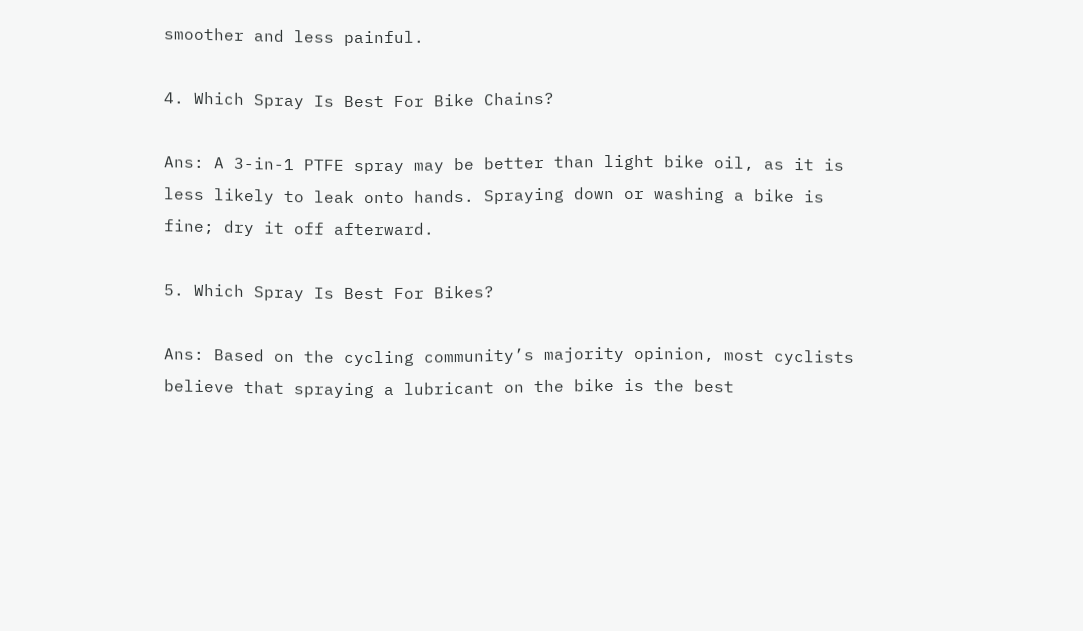smoother and less painful.

4. Which Spray Is Best For Bike Chains?

Ans: A 3-in-1 PTFE spray may be better than light bike oil, as it is less likely to leak onto hands. Spraying down or washing a bike is fine; dry it off afterward.

5. Which Spray Is Best For Bikes?

Ans: Based on the cycling community’s majority opinion, most cyclists believe that spraying a lubricant on the bike is the best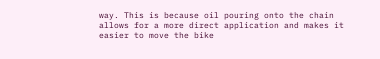way. This is because oil pouring onto the chain allows for a more direct application and makes it easier to move the bike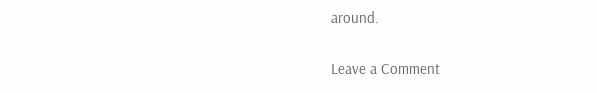around.

Leave a Comment